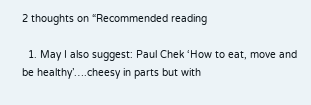2 thoughts on “Recommended reading

  1. May I also suggest: Paul Chek ‘How to eat, move and be healthy’….cheesy in parts but with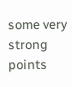some very strong points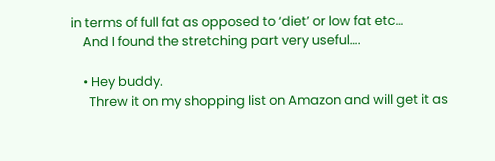in terms of full fat as opposed to ‘diet’ or low fat etc…
    And I found the stretching part very useful….

    • Hey buddy.
      Threw it on my shopping list on Amazon and will get it as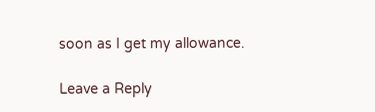soon as I get my allowance.

Leave a Reply